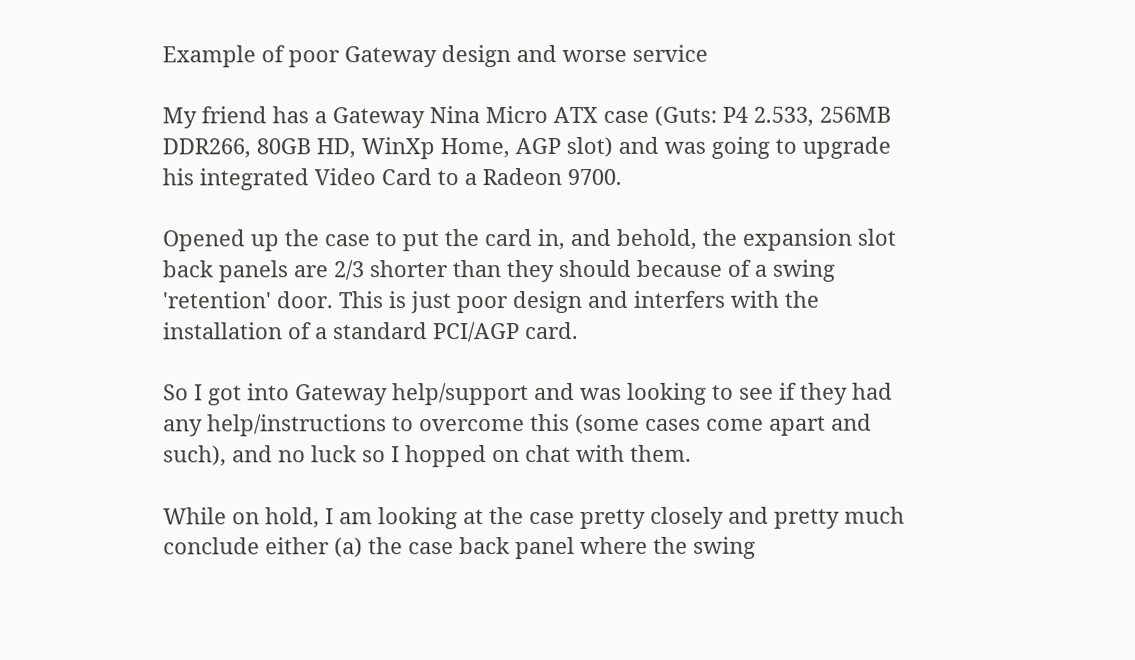Example of poor Gateway design and worse service

My friend has a Gateway Nina Micro ATX case (Guts: P4 2.533, 256MB DDR266, 80GB HD, WinXp Home, AGP slot) and was going to upgrade his integrated Video Card to a Radeon 9700.

Opened up the case to put the card in, and behold, the expansion slot back panels are 2/3 shorter than they should because of a swing 'retention' door. This is just poor design and interfers with the installation of a standard PCI/AGP card.

So I got into Gateway help/support and was looking to see if they had any help/instructions to overcome this (some cases come apart and such), and no luck so I hopped on chat with them.

While on hold, I am looking at the case pretty closely and pretty much conclude either (a) the case back panel where the swing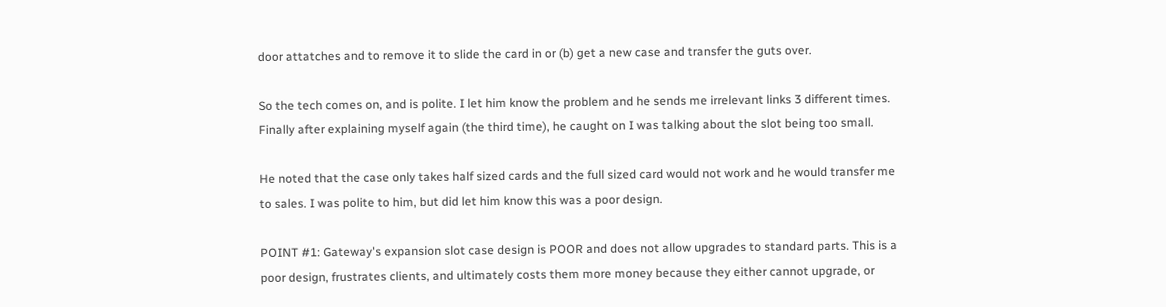door attatches and to remove it to slide the card in or (b) get a new case and transfer the guts over.

So the tech comes on, and is polite. I let him know the problem and he sends me irrelevant links 3 different times. Finally after explaining myself again (the third time), he caught on I was talking about the slot being too small.

He noted that the case only takes half sized cards and the full sized card would not work and he would transfer me to sales. I was polite to him, but did let him know this was a poor design.

POINT #1: Gateway's expansion slot case design is POOR and does not allow upgrades to standard parts. This is a poor design, frustrates clients, and ultimately costs them more money because they either cannot upgrade, or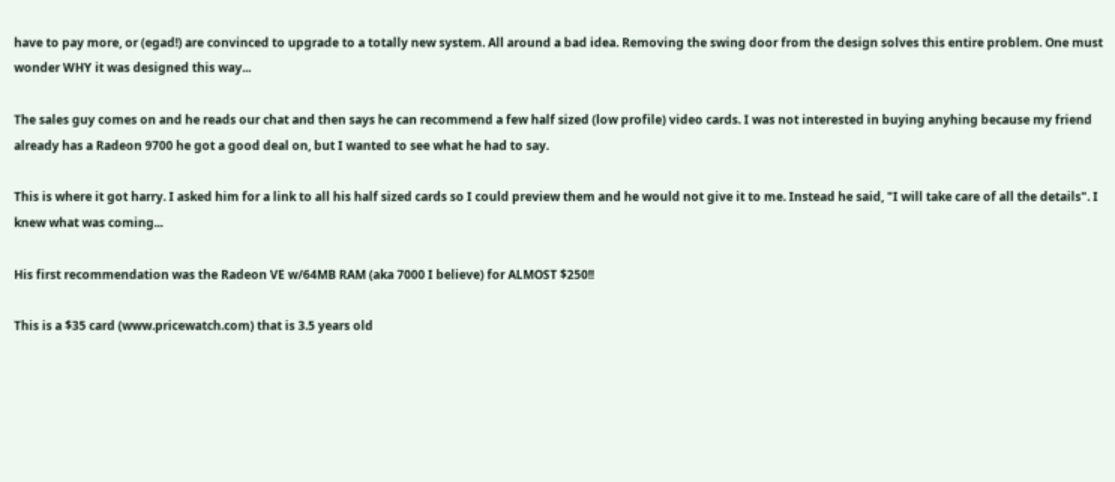have to pay more, or (egad!) are convinced to upgrade to a totally new system. All around a bad idea. Removing the swing door from the design solves this entire problem. One must wonder WHY it was designed this way...

The sales guy comes on and he reads our chat and then says he can recommend a few half sized (low profile) video cards. I was not interested in buying anyhing because my friend already has a Radeon 9700 he got a good deal on, but I wanted to see what he had to say.

This is where it got harry. I asked him for a link to all his half sized cards so I could preview them and he would not give it to me. Instead he said, "I will take care of all the details". I knew what was coming...

His first recommendation was the Radeon VE w/64MB RAM (aka 7000 I believe) for ALMOST $250!!

This is a $35 card (www.pricewatch.com) that is 3.5 years old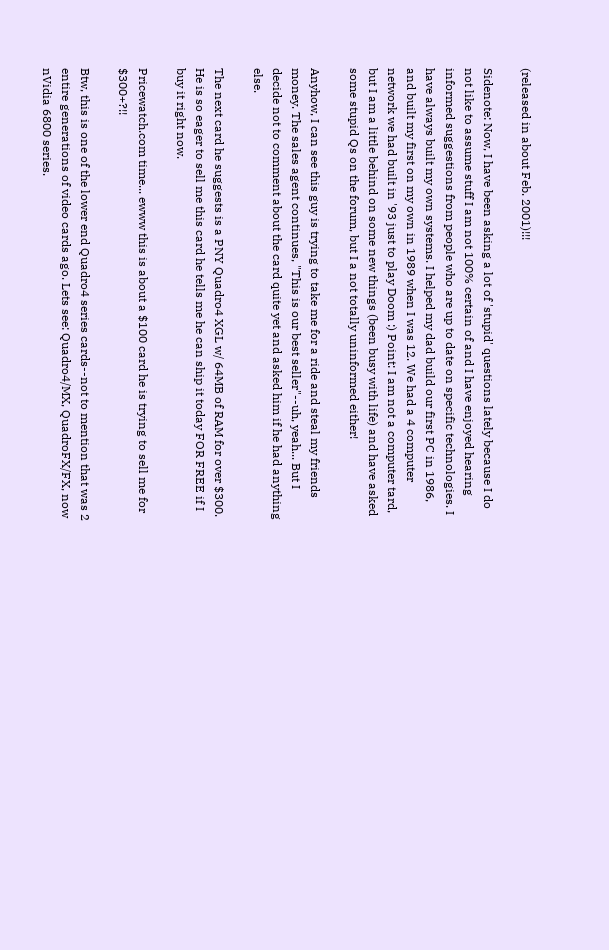(released in about Feb. 2001)!!!

Sidenote: Now, I have been asking a lot of 'stupid' questions lately because I do not like to assume stuff I am not 100% certain of and I have enjoyed hearing informed suggestions from people who are up to date on specific technologies. I have always built my own systems. I helped my dad build our first PC in 1986, and built my first on my own in 1989 when I was 12. We had a 4 computer network we had built in '93 just to play Doom :) Point: I am not a computer tard, but I am a little behind on some new things (been busy with life) and have asked some stupid Qs on the forum, but I a not totally uninformed either!

Anyhow, I can see this guy is trying to take me for a ride and steal my friends money. The sales agent continues, "This is our best seller"--uh, yeah... But I decide not to comment about the card quite yet and asked him if he had anything else.

The next card he suggests is a PNY Quadro4 XGL w/ 64MB of RAM for over $300. He is so eager to sell me this card he tells me he can ship it today FOR FREE if I buy it right now.

Pricewatch.com time... ewww this is about a $100 card he is trying to sell me for $300+?!!

Btw, this is one of the lower end Quadro4 series cards--not to mention that was 2 entire generations of video cards ago. Lets see: Quadro4/MX, QuadroFX/FX, now nVidia 6800 series.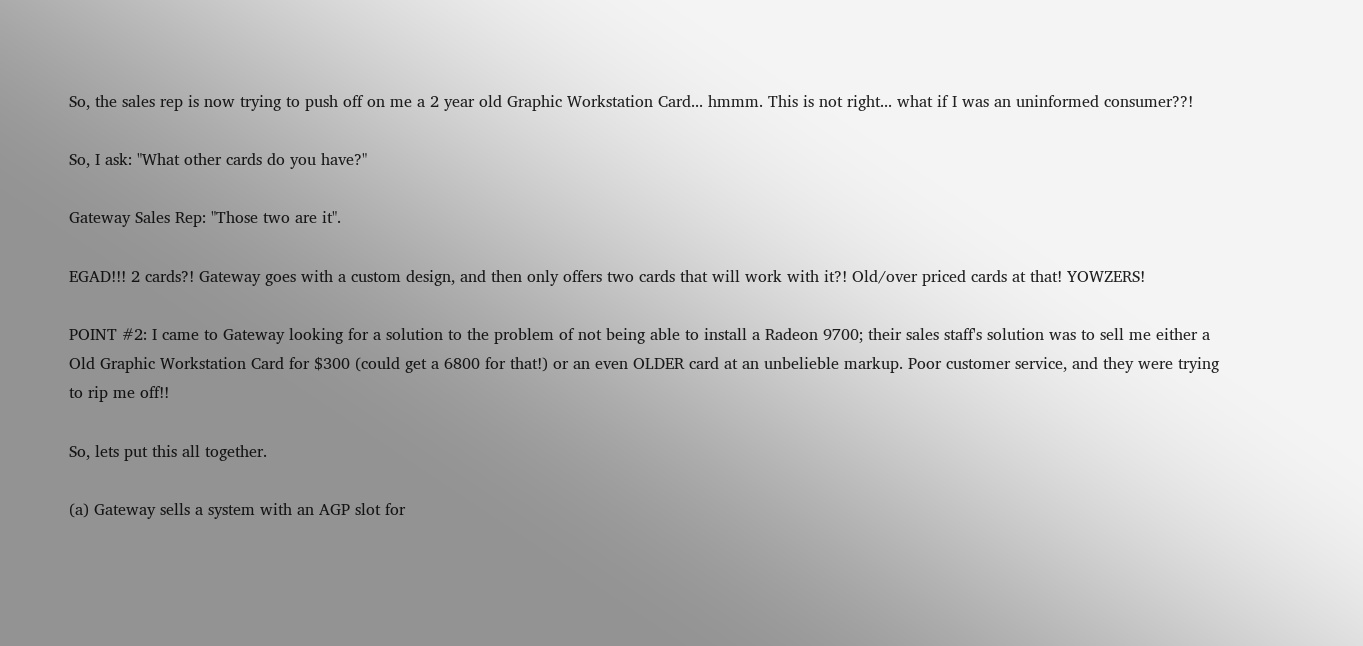So, the sales rep is now trying to push off on me a 2 year old Graphic Workstation Card... hmmm. This is not right... what if I was an uninformed consumer??!

So, I ask: "What other cards do you have?"

Gateway Sales Rep: "Those two are it".

EGAD!!! 2 cards?! Gateway goes with a custom design, and then only offers two cards that will work with it?! Old/over priced cards at that! YOWZERS!

POINT #2: I came to Gateway looking for a solution to the problem of not being able to install a Radeon 9700; their sales staff's solution was to sell me either a Old Graphic Workstation Card for $300 (could get a 6800 for that!) or an even OLDER card at an unbelieble markup. Poor customer service, and they were trying to rip me off!!

So, lets put this all together.

(a) Gateway sells a system with an AGP slot for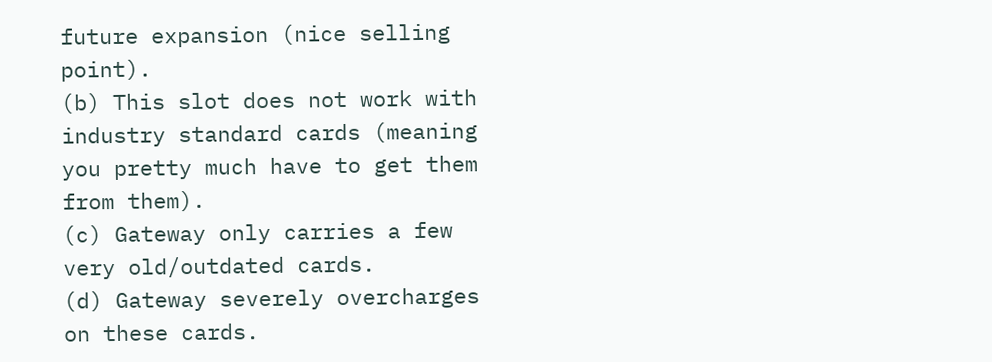future expansion (nice selling point).
(b) This slot does not work with industry standard cards (meaning you pretty much have to get them from them).
(c) Gateway only carries a few very old/outdated cards.
(d) Gateway severely overcharges on these cards.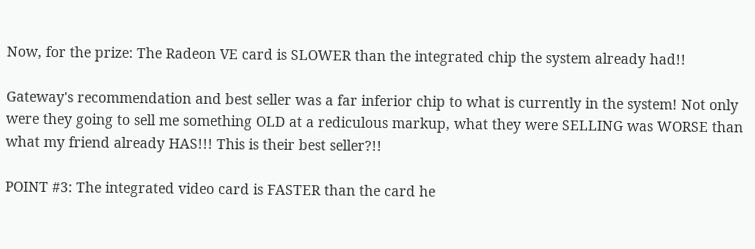Now, for the prize: The Radeon VE card is SLOWER than the integrated chip the system already had!!

Gateway's recommendation and best seller was a far inferior chip to what is currently in the system! Not only were they going to sell me something OLD at a rediculous markup, what they were SELLING was WORSE than what my friend already HAS!!! This is their best seller?!!

POINT #3: The integrated video card is FASTER than the card he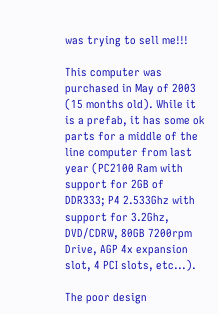was trying to sell me!!!

This computer was purchased in May of 2003 (15 months old). While it is a prefab, it has some ok parts for a middle of the line computer from last year (PC2100 Ram with support for 2GB of DDR333; P4 2.533Ghz with support for 3.2Ghz, DVD/CDRW, 80GB 7200rpm Drive, AGP 4x expansion slot, 4 PCI slots, etc...).

The poor design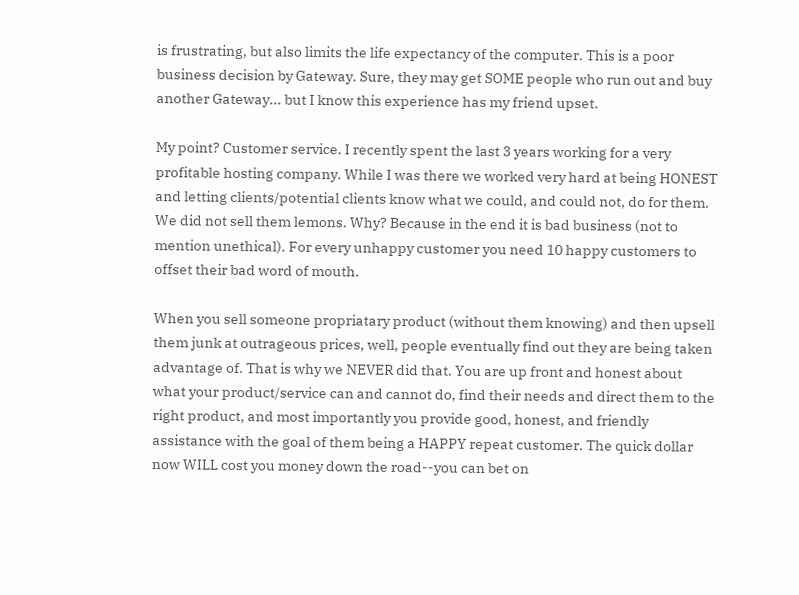is frustrating, but also limits the life expectancy of the computer. This is a poor business decision by Gateway. Sure, they may get SOME people who run out and buy another Gateway... but I know this experience has my friend upset.

My point? Customer service. I recently spent the last 3 years working for a very profitable hosting company. While I was there we worked very hard at being HONEST and letting clients/potential clients know what we could, and could not, do for them. We did not sell them lemons. Why? Because in the end it is bad business (not to mention unethical). For every unhappy customer you need 10 happy customers to offset their bad word of mouth.

When you sell someone propriatary product (without them knowing) and then upsell them junk at outrageous prices, well, people eventually find out they are being taken advantage of. That is why we NEVER did that. You are up front and honest about what your product/service can and cannot do, find their needs and direct them to the right product, and most importantly you provide good, honest, and friendly assistance with the goal of them being a HAPPY repeat customer. The quick dollar now WILL cost you money down the road--you can bet on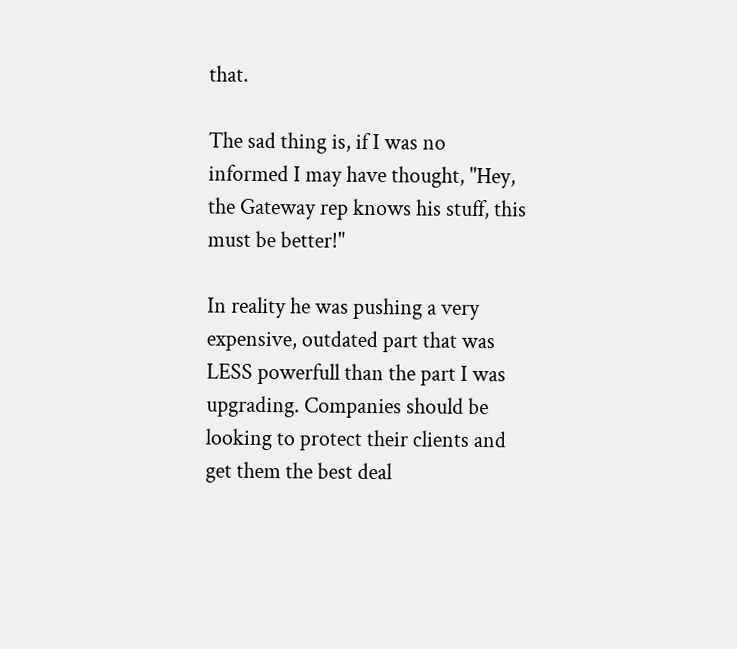that.

The sad thing is, if I was no informed I may have thought, "Hey, the Gateway rep knows his stuff, this must be better!"

In reality he was pushing a very expensive, outdated part that was LESS powerfull than the part I was upgrading. Companies should be looking to protect their clients and get them the best deal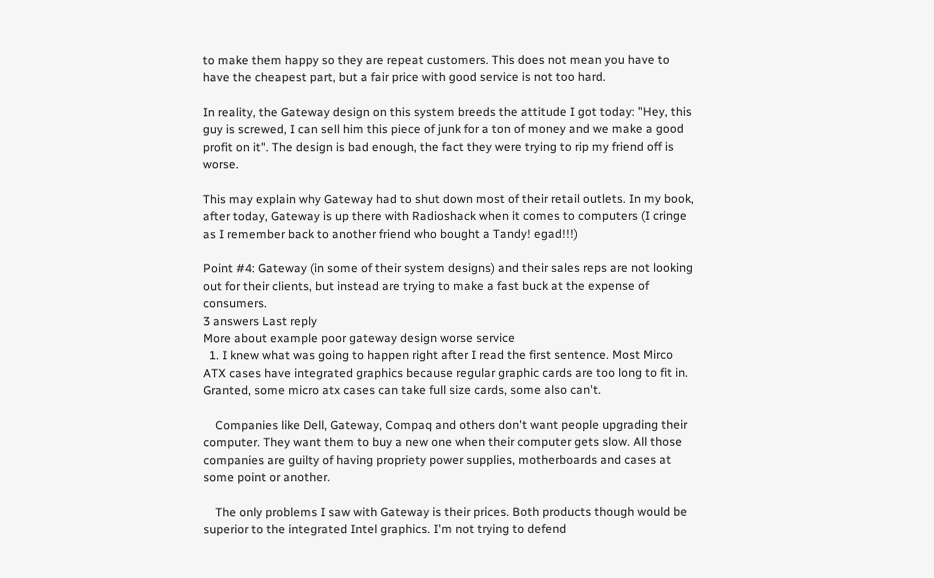to make them happy so they are repeat customers. This does not mean you have to have the cheapest part, but a fair price with good service is not too hard.

In reality, the Gateway design on this system breeds the attitude I got today: "Hey, this guy is screwed, I can sell him this piece of junk for a ton of money and we make a good profit on it". The design is bad enough, the fact they were trying to rip my friend off is worse.

This may explain why Gateway had to shut down most of their retail outlets. In my book, after today, Gateway is up there with Radioshack when it comes to computers (I cringe as I remember back to another friend who bought a Tandy! egad!!!)

Point #4: Gateway (in some of their system designs) and their sales reps are not looking out for their clients, but instead are trying to make a fast buck at the expense of consumers.
3 answers Last reply
More about example poor gateway design worse service
  1. I knew what was going to happen right after I read the first sentence. Most Mirco ATX cases have integrated graphics because regular graphic cards are too long to fit in. Granted, some micro atx cases can take full size cards, some also can't.

    Companies like Dell, Gateway, Compaq and others don't want people upgrading their computer. They want them to buy a new one when their computer gets slow. All those companies are guilty of having propriety power supplies, motherboards and cases at some point or another.

    The only problems I saw with Gateway is their prices. Both products though would be superior to the integrated Intel graphics. I'm not trying to defend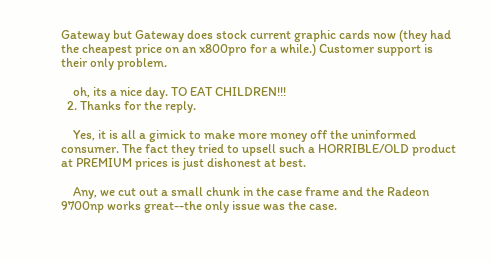Gateway but Gateway does stock current graphic cards now (they had the cheapest price on an x800pro for a while.) Customer support is their only problem.

    oh, its a nice day. TO EAT CHILDREN!!!
  2. Thanks for the reply.

    Yes, it is all a gimick to make more money off the uninformed consumer. The fact they tried to upsell such a HORRIBLE/OLD product at PREMIUM prices is just dishonest at best.

    Any, we cut out a small chunk in the case frame and the Radeon 9700np works great--the only issue was the case.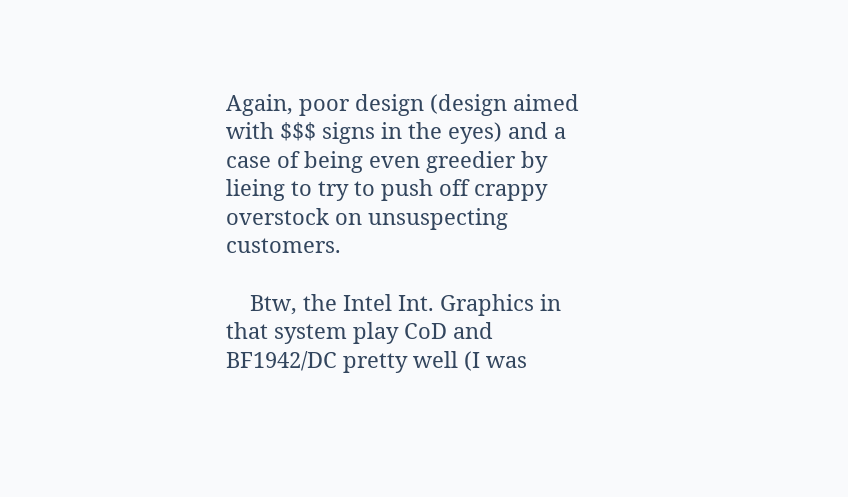Again, poor design (design aimed with $$$ signs in the eyes) and a case of being even greedier by lieing to try to push off crappy overstock on unsuspecting customers.

    Btw, the Intel Int. Graphics in that system play CoD and BF1942/DC pretty well (I was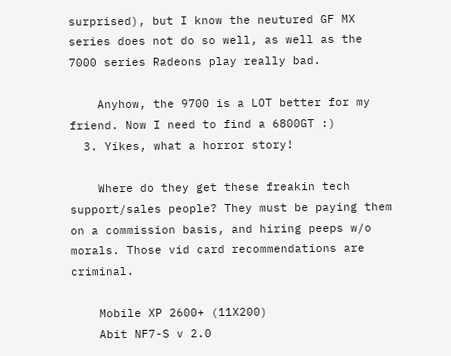surprised), but I know the neutured GF MX series does not do so well, as well as the 7000 series Radeons play really bad.

    Anyhow, the 9700 is a LOT better for my friend. Now I need to find a 6800GT :)
  3. Yikes, what a horror story!

    Where do they get these freakin tech support/sales people? They must be paying them on a commission basis, and hiring peeps w/o morals. Those vid card recommendations are criminal.

    Mobile XP 2600+ (11X200)
    Abit NF7-S v 2.0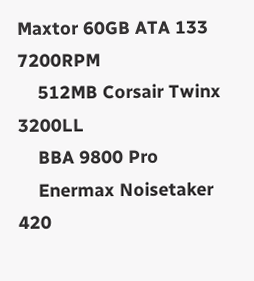Maxtor 60GB ATA 133 7200RPM
    512MB Corsair Twinx 3200LL
    BBA 9800 Pro
    Enermax Noisetaker 420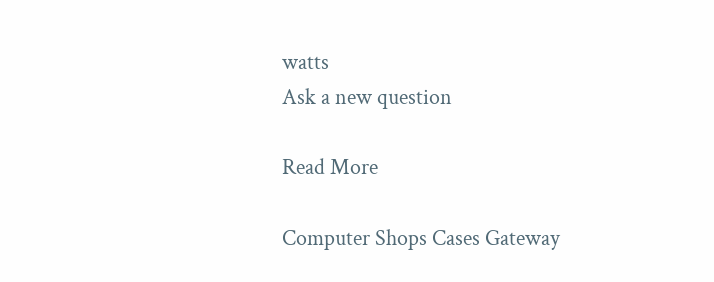watts
Ask a new question

Read More

Computer Shops Cases Gateway